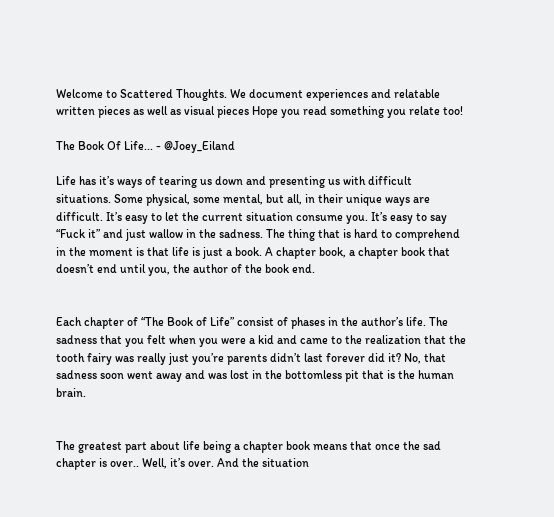Welcome to Scattered Thoughts. We document experiences and relatable written pieces as well as visual pieces Hope you read something you relate too!

The Book Of Life... - @Joey_Eiland

Life has it’s ways of tearing us down and presenting us with difficult situations. Some physical, some mental, but all, in their unique ways are difficult. It’s easy to let the current situation consume you. It’s easy to say “Fuck it” and just wallow in the sadness. The thing that is hard to comprehend in the moment is that life is just a book. A chapter book, a chapter book that doesn’t end until you, the author of the book end.


Each chapter of “The Book of Life” consist of phases in the author’s life. The sadness that you felt when you were a kid and came to the realization that the tooth fairy was really just you’re parents didn’t last forever did it? No, that sadness soon went away and was lost in the bottomless pit that is the human brain.


The greatest part about life being a chapter book means that once the sad chapter is over.. Well, it’s over. And the situation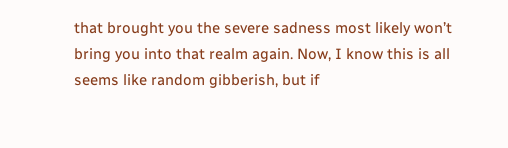that brought you the severe sadness most likely won’t bring you into that realm again. Now, I know this is all seems like random gibberish, but if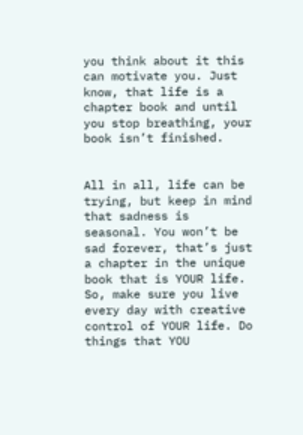you think about it this can motivate you. Just know, that life is a chapter book and until you stop breathing, your book isn’t finished.


All in all, life can be trying, but keep in mind that sadness is seasonal. You won’t be sad forever, that’s just a chapter in the unique book that is YOUR life. So, make sure you live every day with creative control of YOUR life. Do things that YOU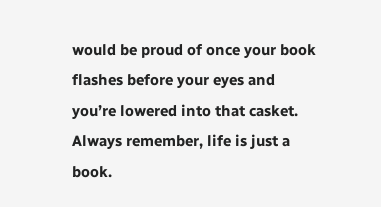would be proud of once your book flashes before your eyes and you’re lowered into that casket. Always remember, life is just a book.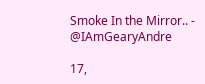Smoke In the Mirror.. - @IAmGearyAndre

17,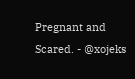Pregnant and Scared. - @xojeks